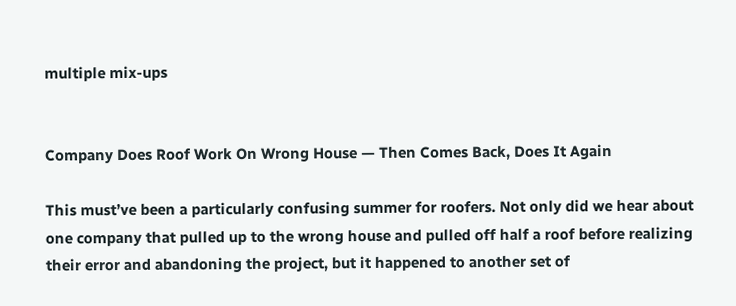multiple mix-ups


Company Does Roof Work On Wrong House — Then Comes Back, Does It Again

This must’ve been a particularly confusing summer for roofers. Not only did we hear about one company that pulled up to the wrong house and pulled off half a roof before realizing their error and abandoning the project, but it happened to another set of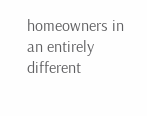homeowners in an entirely different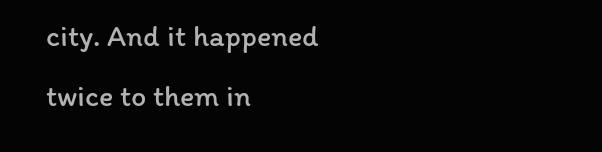city. And it happened twice to them in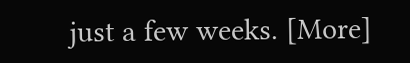just a few weeks. [More]